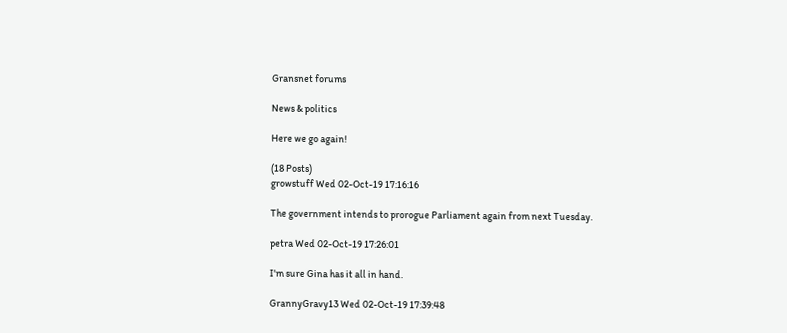Gransnet forums

News & politics

Here we go again!

(18 Posts)
growstuff Wed 02-Oct-19 17:16:16

The government intends to prorogue Parliament again from next Tuesday.

petra Wed 02-Oct-19 17:26:01

I'm sure Gina has it all in hand.

GrannyGravy13 Wed 02-Oct-19 17:39:48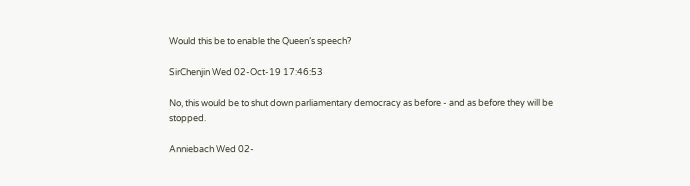Would this be to enable the Queen’s speech?

SirChenjin Wed 02-Oct-19 17:46:53

No, this would be to shut down parliamentary democracy as before - and as before they will be stopped.

Anniebach Wed 02-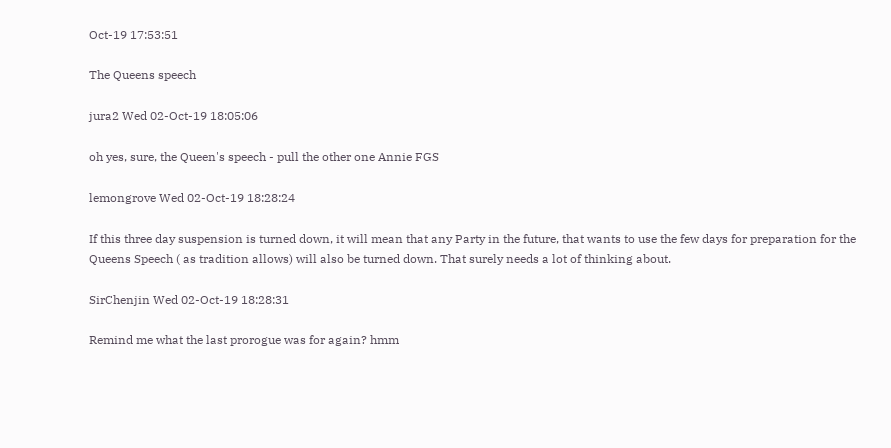Oct-19 17:53:51

The Queens speech

jura2 Wed 02-Oct-19 18:05:06

oh yes, sure, the Queen's speech - pull the other one Annie FGS

lemongrove Wed 02-Oct-19 18:28:24

If this three day suspension is turned down, it will mean that any Party in the future, that wants to use the few days for preparation for the Queens Speech ( as tradition allows) will also be turned down. That surely needs a lot of thinking about.

SirChenjin Wed 02-Oct-19 18:28:31

Remind me what the last prorogue was for again? hmm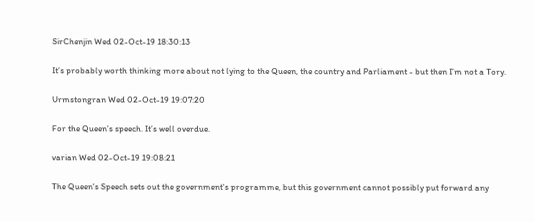SirChenjin Wed 02-Oct-19 18:30:13

It’s probably worth thinking more about not lying to the Queen, the country and Parliament - but then I’m not a Tory.

Urmstongran Wed 02-Oct-19 19:07:20

For the Queen’s speech. It’s well overdue.

varian Wed 02-Oct-19 19:08:21

The Queen's Speech sets out the government's programme, but this government cannot possibly put forward any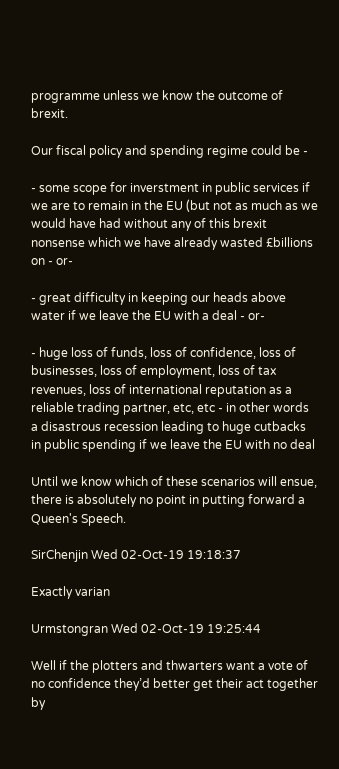programme unless we know the outcome of brexit.

Our fiscal policy and spending regime could be -

- some scope for inverstment in public services if we are to remain in the EU (but not as much as we would have had without any of this brexit nonsense which we have already wasted £billions on - or-

- great difficulty in keeping our heads above water if we leave the EU with a deal - or-

- huge loss of funds, loss of confidence, loss of businesses, loss of employment, loss of tax revenues, loss of international reputation as a reliable trading partner, etc, etc - in other words a disastrous recession leading to huge cutbacks in public spending if we leave the EU with no deal

Until we know which of these scenarios will ensue, there is absolutely no point in putting forward a Queen's Speech.

SirChenjin Wed 02-Oct-19 19:18:37

Exactly varian

Urmstongran Wed 02-Oct-19 19:25:44

Well if the plotters and thwarters want a vote of no confidence they’d better get their act together by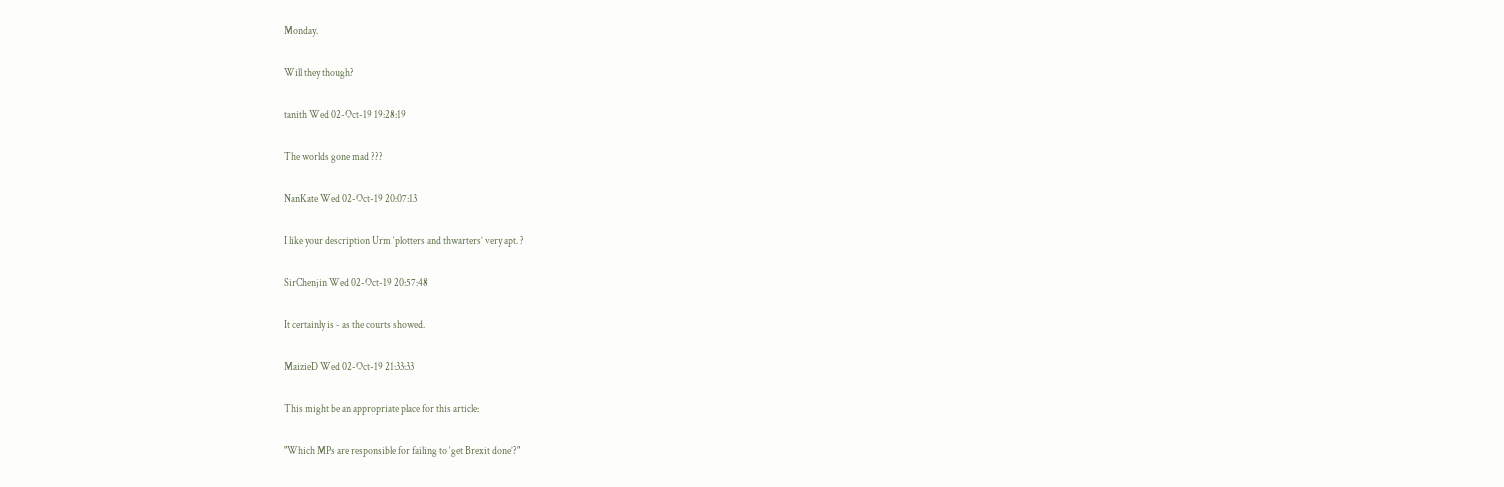Monday.

Will they though?

tanith Wed 02-Oct-19 19:28:19

The worlds gone mad ???

NanKate Wed 02-Oct-19 20:07:13

I like your description Urm ‘plotters and thwarters’ very apt. ?

SirChenjin Wed 02-Oct-19 20:57:48

It certainly is - as the courts showed.

MaizieD Wed 02-Oct-19 21:33:33

This might be an appropriate place for this article:

"Which MPs are responsible for failing to ‘get Brexit done’?"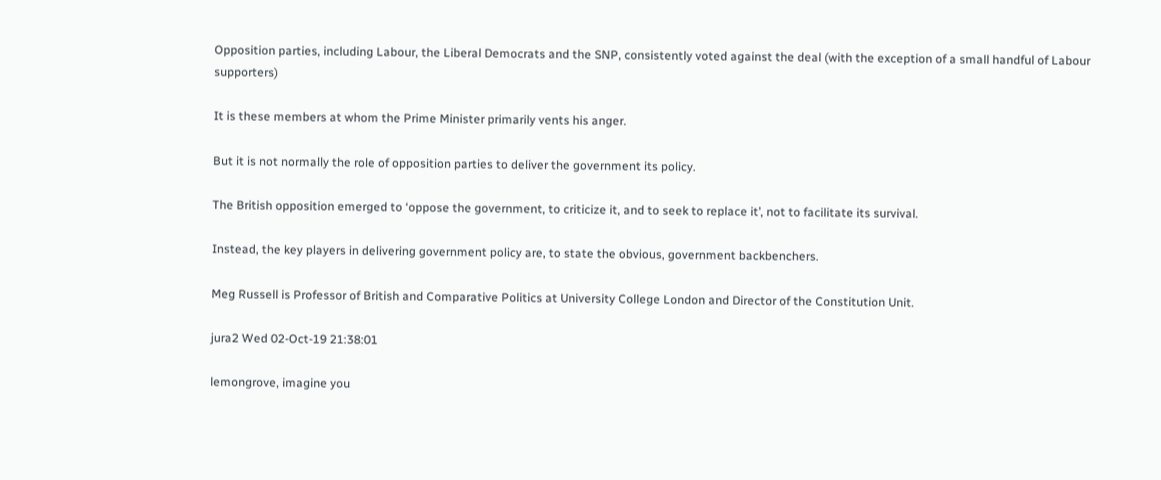Opposition parties, including Labour, the Liberal Democrats and the SNP, consistently voted against the deal (with the exception of a small handful of Labour supporters)

It is these members at whom the Prime Minister primarily vents his anger.

But it is not normally the role of opposition parties to deliver the government its policy.

The British opposition emerged to ‘oppose the government, to criticize it, and to seek to replace it’, not to facilitate its survival.

Instead, the key players in delivering government policy are, to state the obvious, government backbenchers.

Meg Russell is Professor of British and Comparative Politics at University College London and Director of the Constitution Unit.

jura2 Wed 02-Oct-19 21:38:01

lemongrove, imagine you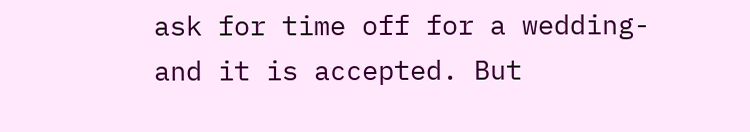ask for time off for a wedding- and it is accepted. But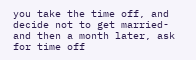you take the time off, and decide not to get married- and then a month later, ask for time off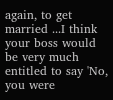again, to get married ...I think your boss would be very much entitled to say 'No, you were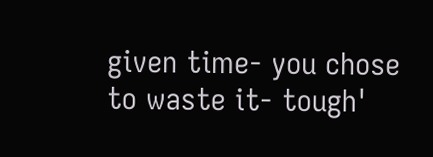given time- you chose to waste it- tough'